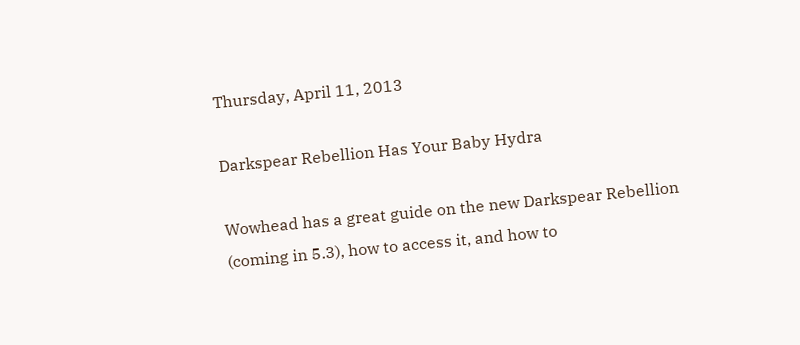Thursday, April 11, 2013

Darkspear Rebellion Has Your Baby Hydra

Wowhead has a great guide on the new Darkspear Rebellion (coming in 5.3), how to access it, and how to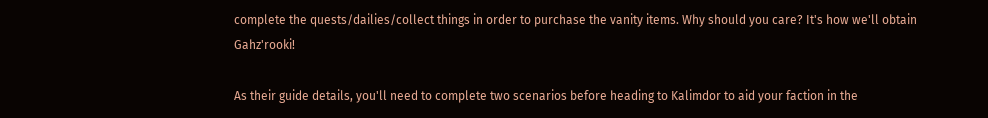complete the quests/dailies/collect things in order to purchase the vanity items. Why should you care? It's how we'll obtain Gahz'rooki!

As their guide details, you'll need to complete two scenarios before heading to Kalimdor to aid your faction in the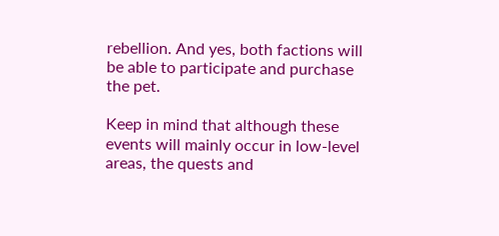rebellion. And yes, both factions will be able to participate and purchase the pet.

Keep in mind that although these events will mainly occur in low-level areas, the quests and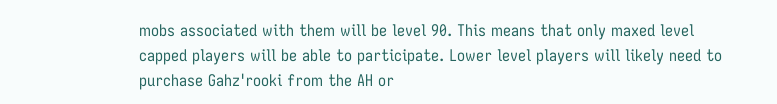mobs associated with them will be level 90. This means that only maxed level capped players will be able to participate. Lower level players will likely need to purchase Gahz'rooki from the AH or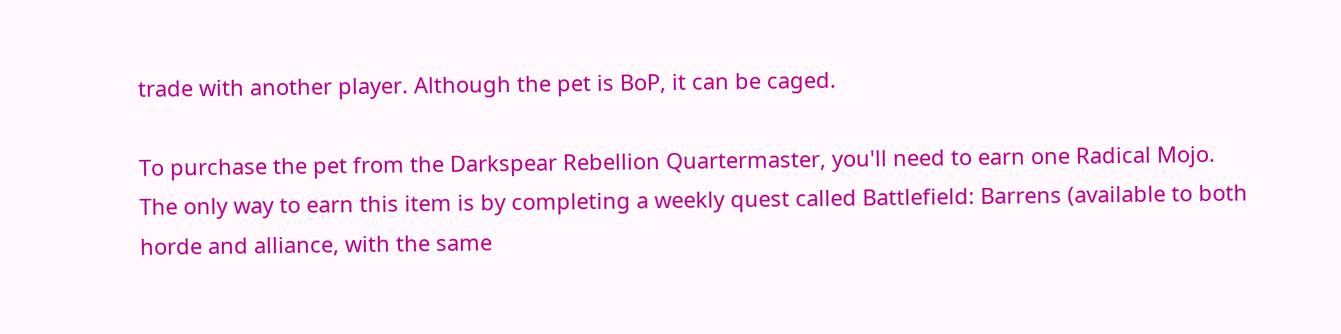trade with another player. Although the pet is BoP, it can be caged.

To purchase the pet from the Darkspear Rebellion Quartermaster, you'll need to earn one Radical Mojo. The only way to earn this item is by completing a weekly quest called Battlefield: Barrens (available to both horde and alliance, with the same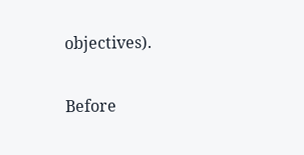objectives).

Before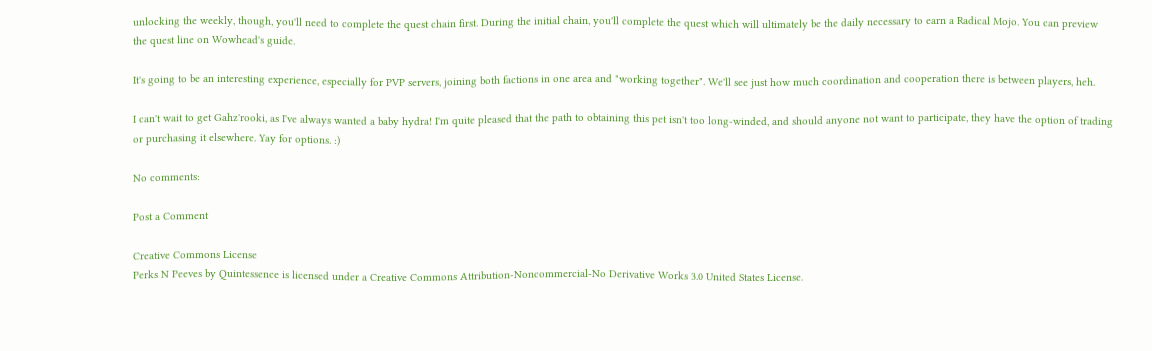unlocking the weekly, though, you'll need to complete the quest chain first. During the initial chain, you'll complete the quest which will ultimately be the daily necessary to earn a Radical Mojo. You can preview the quest line on Wowhead's guide.

It's going to be an interesting experience, especially for PVP servers, joining both factions in one area and "working together". We'll see just how much coordination and cooperation there is between players, heh.

I can't wait to get Gahz'rooki, as I've always wanted a baby hydra! I'm quite pleased that the path to obtaining this pet isn't too long-winded, and should anyone not want to participate, they have the option of trading or purchasing it elsewhere. Yay for options. :)

No comments:

Post a Comment

Creative Commons License
Perks N Peeves by Quintessence is licensed under a Creative Commons Attribution-Noncommercial-No Derivative Works 3.0 United States License.